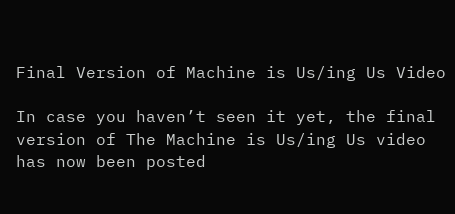Final Version of Machine is Us/ing Us Video

In case you haven’t seen it yet, the final version of The Machine is Us/ing Us video has now been posted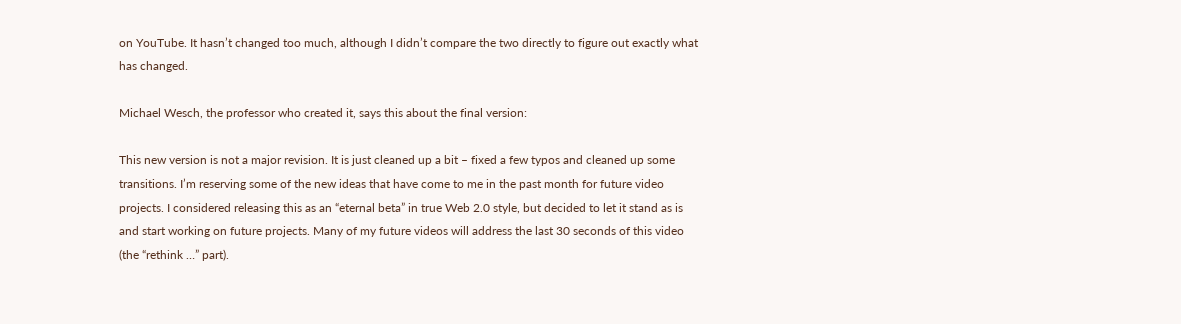on YouTube. It hasn’t changed too much, although I didn’t compare the two directly to figure out exactly what has changed.

Michael Wesch, the professor who created it, says this about the final version:

This new version is not a major revision. It is just cleaned up a bit – fixed a few typos and cleaned up some transitions. I’m reserving some of the new ideas that have come to me in the past month for future video projects. I considered releasing this as an “eternal beta” in true Web 2.0 style, but decided to let it stand as is and start working on future projects. Many of my future videos will address the last 30 seconds of this video (the “rethink …” part).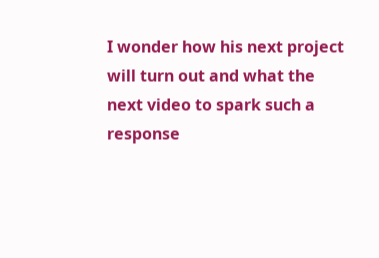I wonder how his next project will turn out and what the next video to spark such a response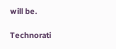will be.

Technorati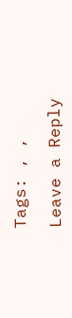Tags: , ,

Leave a Reply